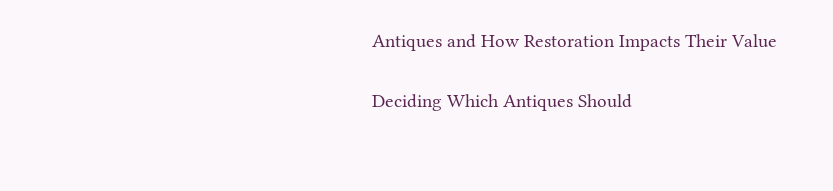Antiques and How Restoration Impacts Their Value

Deciding Which Antiques Should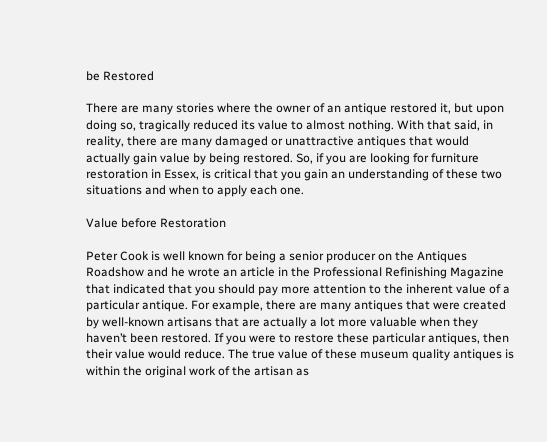be Restored

There are many stories where the owner of an antique restored it, but upon doing so, tragically reduced its value to almost nothing. With that said, in reality, there are many damaged or unattractive antiques that would actually gain value by being restored. So, if you are looking for furniture restoration in Essex, is critical that you gain an understanding of these two situations and when to apply each one.

Value before Restoration

Peter Cook is well known for being a senior producer on the Antiques Roadshow and he wrote an article in the Professional Refinishing Magazine that indicated that you should pay more attention to the inherent value of a particular antique. For example, there are many antiques that were created by well-known artisans that are actually a lot more valuable when they haven’t been restored. If you were to restore these particular antiques, then their value would reduce. The true value of these museum quality antiques is within the original work of the artisan as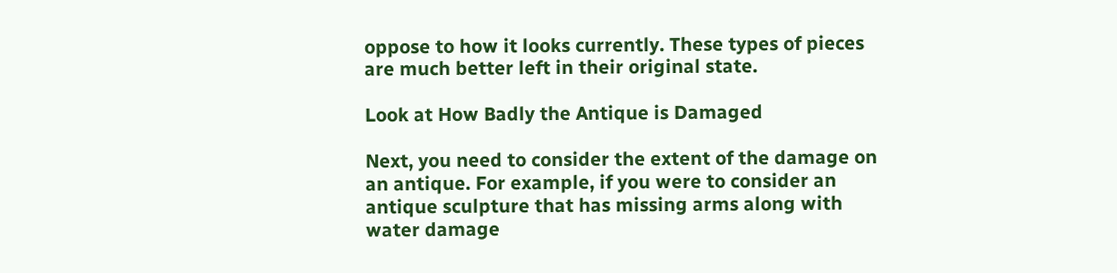oppose to how it looks currently. These types of pieces are much better left in their original state.

Look at How Badly the Antique is Damaged

Next, you need to consider the extent of the damage on an antique. For example, if you were to consider an antique sculpture that has missing arms along with water damage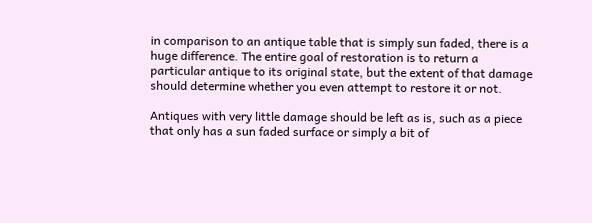in comparison to an antique table that is simply sun faded, there is a huge difference. The entire goal of restoration is to return a particular antique to its original state, but the extent of that damage should determine whether you even attempt to restore it or not.

Antiques with very little damage should be left as is, such as a piece that only has a sun faded surface or simply a bit of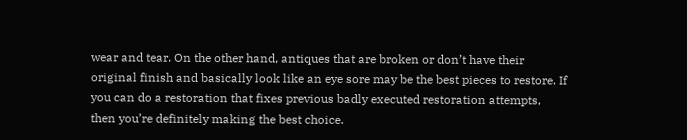wear and tear. On the other hand, antiques that are broken or don’t have their original finish and basically look like an eye sore may be the best pieces to restore. If you can do a restoration that fixes previous badly executed restoration attempts, then you’re definitely making the best choice.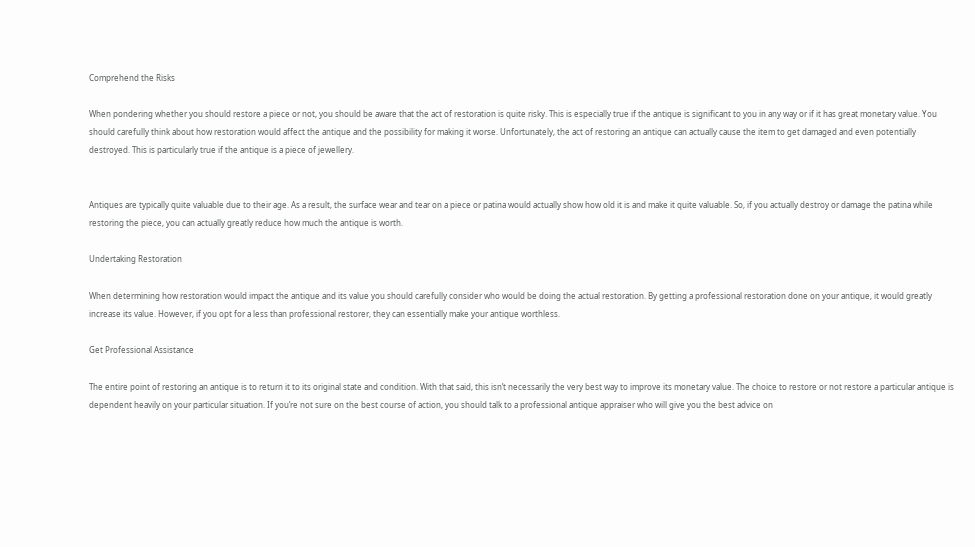Comprehend the Risks

When pondering whether you should restore a piece or not, you should be aware that the act of restoration is quite risky. This is especially true if the antique is significant to you in any way or if it has great monetary value. You should carefully think about how restoration would affect the antique and the possibility for making it worse. Unfortunately, the act of restoring an antique can actually cause the item to get damaged and even potentially destroyed. This is particularly true if the antique is a piece of jewellery.


Antiques are typically quite valuable due to their age. As a result, the surface wear and tear on a piece or patina would actually show how old it is and make it quite valuable. So, if you actually destroy or damage the patina while restoring the piece, you can actually greatly reduce how much the antique is worth.

Undertaking Restoration

When determining how restoration would impact the antique and its value you should carefully consider who would be doing the actual restoration. By getting a professional restoration done on your antique, it would greatly increase its value. However, if you opt for a less than professional restorer, they can essentially make your antique worthless.

Get Professional Assistance

The entire point of restoring an antique is to return it to its original state and condition. With that said, this isn’t necessarily the very best way to improve its monetary value. The choice to restore or not restore a particular antique is dependent heavily on your particular situation. If you’re not sure on the best course of action, you should talk to a professional antique appraiser who will give you the best advice on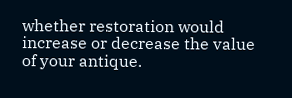whether restoration would increase or decrease the value of your antique.